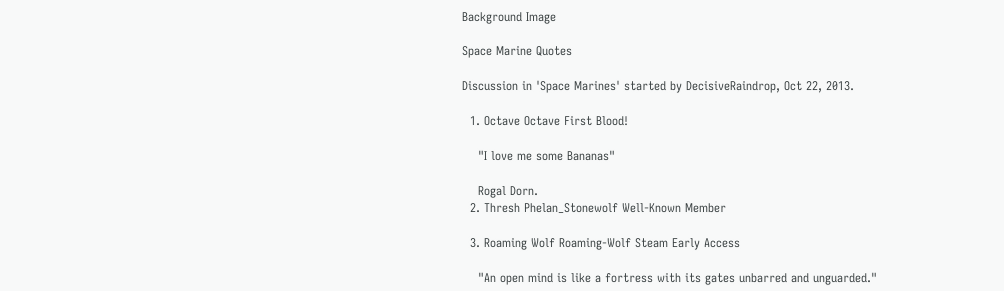Background Image

Space Marine Quotes

Discussion in 'Space Marines' started by DecisiveRaindrop, Oct 22, 2013.

  1. Octave Octave First Blood!

    "I love me some Bananas"

    Rogal Dorn.
  2. Thresh Phelan_Stonewolf Well-Known Member

  3. Roaming Wolf Roaming-Wolf Steam Early Access

    "An open mind is like a fortress with its gates unbarred and unguarded."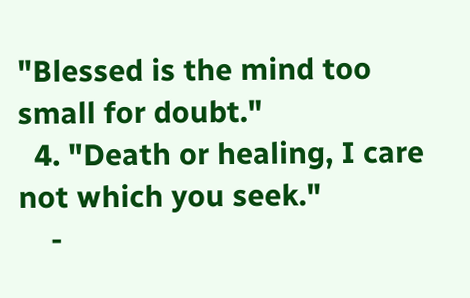"Blessed is the mind too small for doubt."
  4. "Death or healing, I care not which you seek."
    -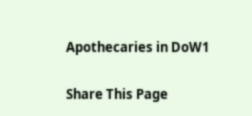Apothecaries in DoW1

Share This Page